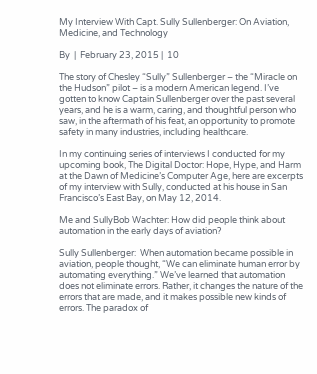My Interview With Capt. Sully Sullenberger: On Aviation, Medicine, and Technology

By  |  February 23, 2015 |  10

The story of Chesley “Sully” Sullenberger – the “Miracle on the Hudson” pilot – is a modern American legend. I’ve gotten to know Captain Sullenberger over the past several years, and he is a warm, caring, and thoughtful person who saw, in the aftermath of his feat, an opportunity to promote safety in many industries, including healthcare.

In my continuing series of interviews I conducted for my upcoming book, The Digital Doctor: Hope, Hype, and Harm at the Dawn of Medicine’s Computer Age, here are excerpts of my interview with Sully, conducted at his house in San Francisco’s East Bay, on May 12, 2014.

Me and SullyBob Wachter: How did people think about automation in the early days of aviation?

Sully Sullenberger:  When automation became possible in aviation, people thought, “We can eliminate human error by automating everything.” We’ve learned that automation does not eliminate errors. Rather, it changes the nature of the errors that are made, and it makes possible new kinds of errors. The paradox of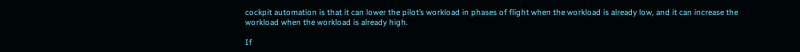cockpit automation is that it can lower the pilot’s workload in phases of flight when the workload is already low, and it can increase the workload when the workload is already high.

If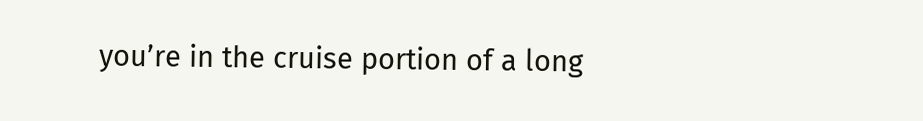you’re in the cruise portion of a long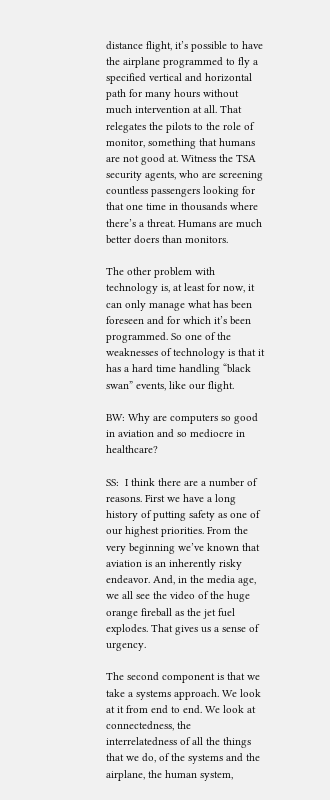distance flight, it’s possible to have the airplane programmed to fly a specified vertical and horizontal path for many hours without much intervention at all. That relegates the pilots to the role of monitor, something that humans are not good at. Witness the TSA security agents, who are screening countless passengers looking for that one time in thousands where there’s a threat. Humans are much better doers than monitors.

The other problem with technology is, at least for now, it can only manage what has been foreseen and for which it’s been programmed. So one of the weaknesses of technology is that it has a hard time handling “black swan” events, like our flight.

BW: Why are computers so good in aviation and so mediocre in healthcare?

SS:  I think there are a number of reasons. First we have a long history of putting safety as one of our highest priorities. From the very beginning we’ve known that aviation is an inherently risky endeavor. And, in the media age, we all see the video of the huge orange fireball as the jet fuel explodes. That gives us a sense of urgency.

The second component is that we take a systems approach. We look at it from end to end. We look at connectedness, the interrelatedness of all the things that we do, of the systems and the airplane, the human system,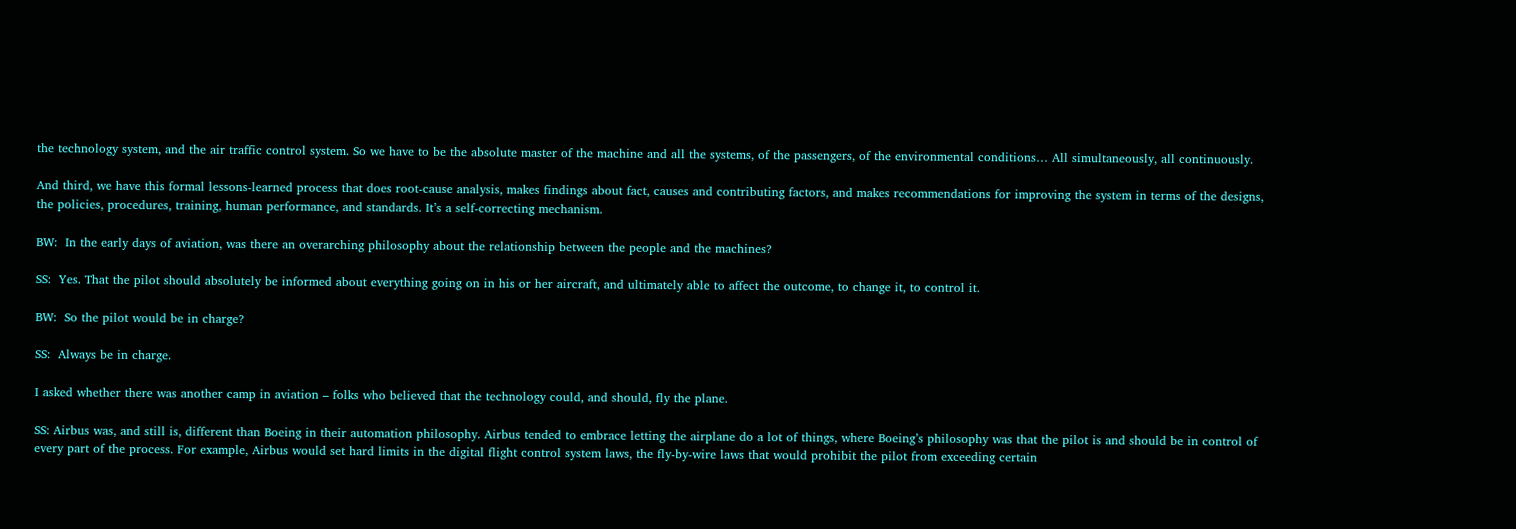the technology system, and the air traffic control system. So we have to be the absolute master of the machine and all the systems, of the passengers, of the environmental conditions… All simultaneously, all continuously.

And third, we have this formal lessons-learned process that does root-cause analysis, makes findings about fact, causes and contributing factors, and makes recommendations for improving the system in terms of the designs, the policies, procedures, training, human performance, and standards. It’s a self-correcting mechanism.

BW:  In the early days of aviation, was there an overarching philosophy about the relationship between the people and the machines?

SS:  Yes. That the pilot should absolutely be informed about everything going on in his or her aircraft, and ultimately able to affect the outcome, to change it, to control it.

BW:  So the pilot would be in charge?

SS:  Always be in charge.

I asked whether there was another camp in aviation – folks who believed that the technology could, and should, fly the plane.

SS: Airbus was, and still is, different than Boeing in their automation philosophy. Airbus tended to embrace letting the airplane do a lot of things, where Boeing’s philosophy was that the pilot is and should be in control of every part of the process. For example, Airbus would set hard limits in the digital flight control system laws, the fly-by-wire laws that would prohibit the pilot from exceeding certain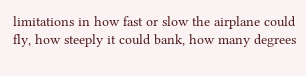limitations in how fast or slow the airplane could fly, how steeply it could bank, how many degrees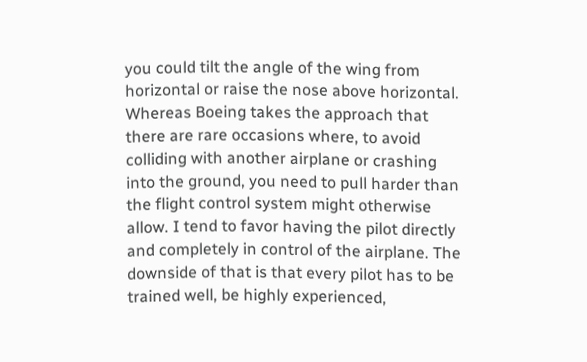you could tilt the angle of the wing from horizontal or raise the nose above horizontal. Whereas Boeing takes the approach that there are rare occasions where, to avoid colliding with another airplane or crashing into the ground, you need to pull harder than the flight control system might otherwise allow. I tend to favor having the pilot directly and completely in control of the airplane. The downside of that is that every pilot has to be trained well, be highly experienced,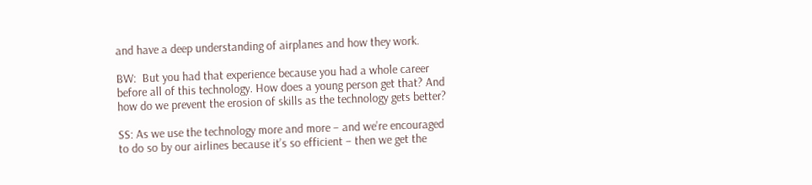and have a deep understanding of airplanes and how they work.

BW:  But you had that experience because you had a whole career before all of this technology. How does a young person get that? And how do we prevent the erosion of skills as the technology gets better?

SS: As we use the technology more and more – and we’re encouraged to do so by our airlines because it’s so efficient – then we get the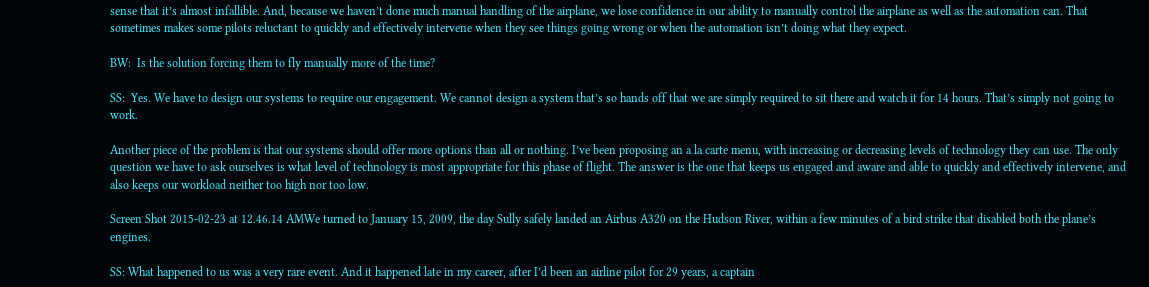sense that it’s almost infallible. And, because we haven’t done much manual handling of the airplane, we lose confidence in our ability to manually control the airplane as well as the automation can. That sometimes makes some pilots reluctant to quickly and effectively intervene when they see things going wrong or when the automation isn’t doing what they expect.

BW:  Is the solution forcing them to fly manually more of the time?

SS:  Yes. We have to design our systems to require our engagement. We cannot design a system that’s so hands off that we are simply required to sit there and watch it for 14 hours. That’s simply not going to work.

Another piece of the problem is that our systems should offer more options than all or nothing. I’ve been proposing an a la carte menu, with increasing or decreasing levels of technology they can use. The only question we have to ask ourselves is what level of technology is most appropriate for this phase of flight. The answer is the one that keeps us engaged and aware and able to quickly and effectively intervene, and also keeps our workload neither too high nor too low.

Screen Shot 2015-02-23 at 12.46.14 AMWe turned to January 15, 2009, the day Sully safely landed an Airbus A320 on the Hudson River, within a few minutes of a bird strike that disabled both the plane’s engines.

SS: What happened to us was a very rare event. And it happened late in my career, after I’d been an airline pilot for 29 years, a captain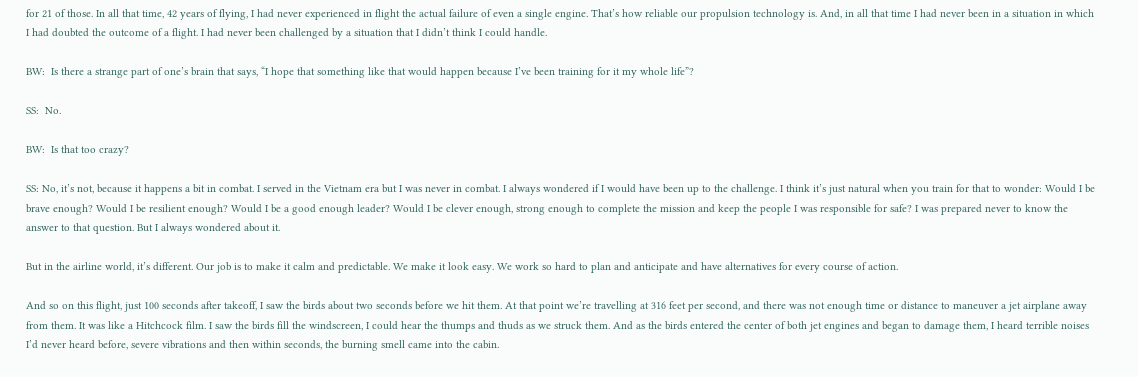for 21 of those. In all that time, 42 years of flying, I had never experienced in flight the actual failure of even a single engine. That’s how reliable our propulsion technology is. And, in all that time I had never been in a situation in which I had doubted the outcome of a flight. I had never been challenged by a situation that I didn’t think I could handle.

BW:  Is there a strange part of one’s brain that says, “I hope that something like that would happen because I’ve been training for it my whole life”?

SS:  No.

BW:  Is that too crazy?

SS: No, it’s not, because it happens a bit in combat. I served in the Vietnam era but I was never in combat. I always wondered if I would have been up to the challenge. I think it’s just natural when you train for that to wonder: Would I be brave enough? Would I be resilient enough? Would I be a good enough leader? Would I be clever enough, strong enough to complete the mission and keep the people I was responsible for safe? I was prepared never to know the answer to that question. But I always wondered about it.

But in the airline world, it’s different. Our job is to make it calm and predictable. We make it look easy. We work so hard to plan and anticipate and have alternatives for every course of action.

And so on this flight, just 100 seconds after takeoff, I saw the birds about two seconds before we hit them. At that point we’re travelling at 316 feet per second, and there was not enough time or distance to maneuver a jet airplane away from them. It was like a Hitchcock film. I saw the birds fill the windscreen, I could hear the thumps and thuds as we struck them. And as the birds entered the center of both jet engines and began to damage them, I heard terrible noises I’d never heard before, severe vibrations and then within seconds, the burning smell came into the cabin.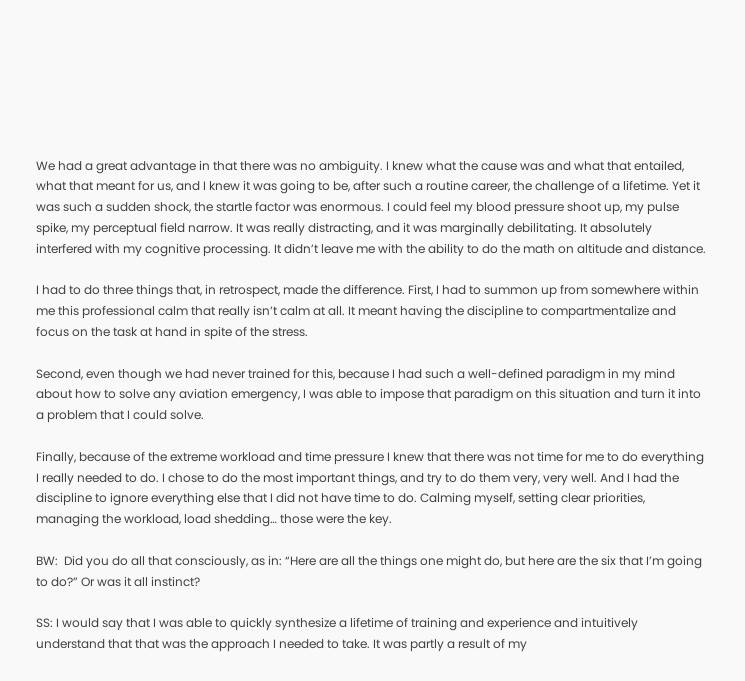We had a great advantage in that there was no ambiguity. I knew what the cause was and what that entailed, what that meant for us, and I knew it was going to be, after such a routine career, the challenge of a lifetime. Yet it was such a sudden shock, the startle factor was enormous. I could feel my blood pressure shoot up, my pulse spike, my perceptual field narrow. It was really distracting, and it was marginally debilitating. It absolutely interfered with my cognitive processing. It didn’t leave me with the ability to do the math on altitude and distance.

I had to do three things that, in retrospect, made the difference. First, I had to summon up from somewhere within me this professional calm that really isn’t calm at all. It meant having the discipline to compartmentalize and focus on the task at hand in spite of the stress.

Second, even though we had never trained for this, because I had such a well-defined paradigm in my mind about how to solve any aviation emergency, I was able to impose that paradigm on this situation and turn it into a problem that I could solve.

Finally, because of the extreme workload and time pressure I knew that there was not time for me to do everything I really needed to do. I chose to do the most important things, and try to do them very, very well. And I had the discipline to ignore everything else that I did not have time to do. Calming myself, setting clear priorities, managing the workload, load shedding… those were the key.

BW:  Did you do all that consciously, as in: “Here are all the things one might do, but here are the six that I’m going to do?” Or was it all instinct?

SS: I would say that I was able to quickly synthesize a lifetime of training and experience and intuitively understand that that was the approach I needed to take. It was partly a result of my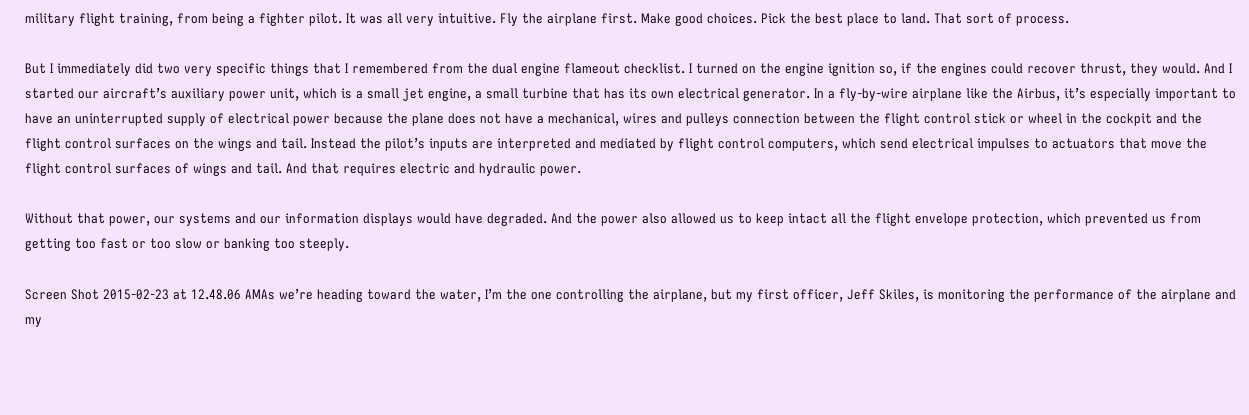military flight training, from being a fighter pilot. It was all very intuitive. Fly the airplane first. Make good choices. Pick the best place to land. That sort of process.

But I immediately did two very specific things that I remembered from the dual engine flameout checklist. I turned on the engine ignition so, if the engines could recover thrust, they would. And I started our aircraft’s auxiliary power unit, which is a small jet engine, a small turbine that has its own electrical generator. In a fly-by-wire airplane like the Airbus, it’s especially important to have an uninterrupted supply of electrical power because the plane does not have a mechanical, wires and pulleys connection between the flight control stick or wheel in the cockpit and the flight control surfaces on the wings and tail. Instead the pilot’s inputs are interpreted and mediated by flight control computers, which send electrical impulses to actuators that move the flight control surfaces of wings and tail. And that requires electric and hydraulic power.

Without that power, our systems and our information displays would have degraded. And the power also allowed us to keep intact all the flight envelope protection, which prevented us from getting too fast or too slow or banking too steeply.

Screen Shot 2015-02-23 at 12.48.06 AMAs we’re heading toward the water, I’m the one controlling the airplane, but my first officer, Jeff Skiles, is monitoring the performance of the airplane and my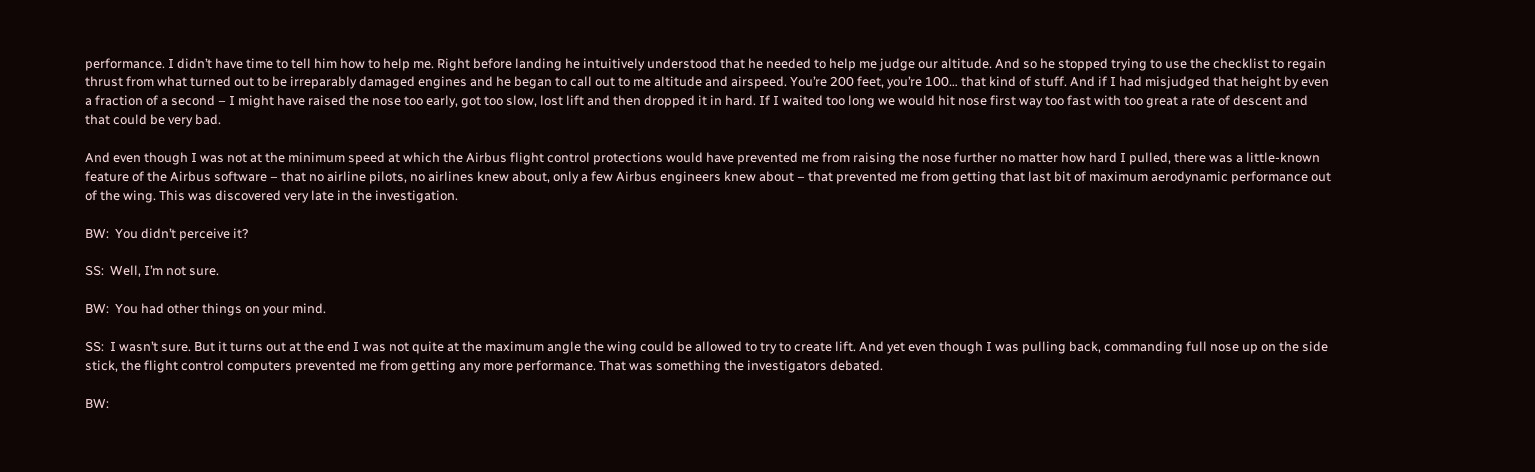performance. I didn’t have time to tell him how to help me. Right before landing he intuitively understood that he needed to help me judge our altitude. And so he stopped trying to use the checklist to regain thrust from what turned out to be irreparably damaged engines and he began to call out to me altitude and airspeed. You’re 200 feet, you’re 100… that kind of stuff. And if I had misjudged that height by even a fraction of a second – I might have raised the nose too early, got too slow, lost lift and then dropped it in hard. If I waited too long we would hit nose first way too fast with too great a rate of descent and that could be very bad.

And even though I was not at the minimum speed at which the Airbus flight control protections would have prevented me from raising the nose further no matter how hard I pulled, there was a little-known feature of the Airbus software – that no airline pilots, no airlines knew about, only a few Airbus engineers knew about – that prevented me from getting that last bit of maximum aerodynamic performance out of the wing. This was discovered very late in the investigation.

BW:  You didn’t perceive it?

SS:  Well, I’m not sure.

BW:  You had other things on your mind.

SS:  I wasn’t sure. But it turns out at the end I was not quite at the maximum angle the wing could be allowed to try to create lift. And yet even though I was pulling back, commanding full nose up on the side stick, the flight control computers prevented me from getting any more performance. That was something the investigators debated.

BW: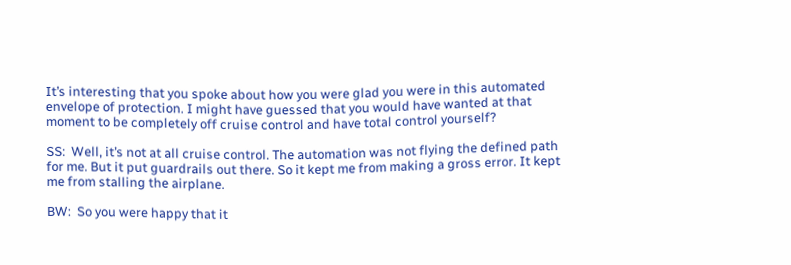It’s interesting that you spoke about how you were glad you were in this automated envelope of protection. I might have guessed that you would have wanted at that moment to be completely off cruise control and have total control yourself?

SS:  Well, it’s not at all cruise control. The automation was not flying the defined path for me. But it put guardrails out there. So it kept me from making a gross error. It kept me from stalling the airplane.

BW:  So you were happy that it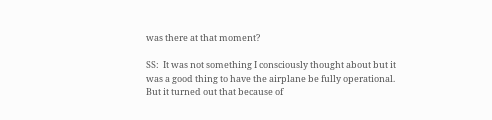was there at that moment?

SS:  It was not something I consciously thought about but it was a good thing to have the airplane be fully operational. But it turned out that because of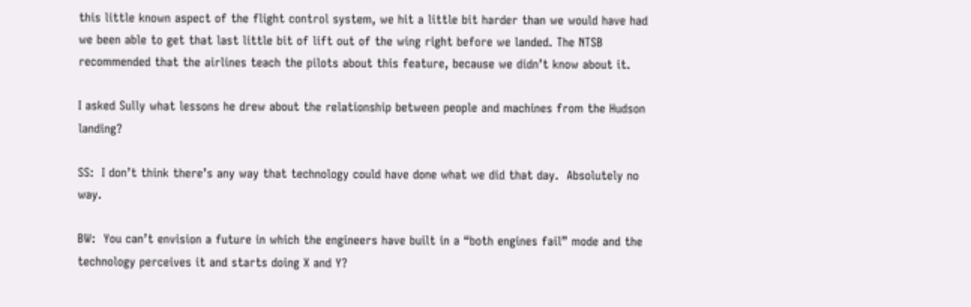this little known aspect of the flight control system, we hit a little bit harder than we would have had we been able to get that last little bit of lift out of the wing right before we landed. The NTSB recommended that the airlines teach the pilots about this feature, because we didn’t know about it.

I asked Sully what lessons he drew about the relationship between people and machines from the Hudson landing?

SS:  I don’t think there’s any way that technology could have done what we did that day.  Absolutely no way.

BW:  You can’t envision a future in which the engineers have built in a “both engines fail” mode and the technology perceives it and starts doing X and Y?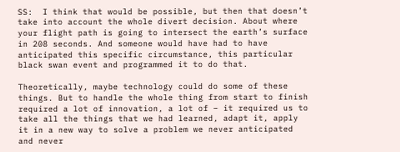SS:  I think that would be possible, but then that doesn’t take into account the whole divert decision. About where your flight path is going to intersect the earth’s surface in 208 seconds. And someone would have had to have anticipated this specific circumstance, this particular black swan event and programmed it to do that.

Theoretically, maybe technology could do some of these things. But to handle the whole thing from start to finish required a lot of innovation, a lot of – it required us to take all the things that we had learned, adapt it, apply it in a new way to solve a problem we never anticipated and never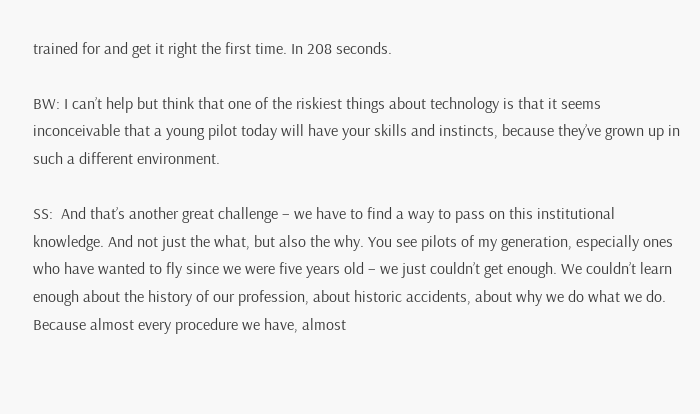trained for and get it right the first time. In 208 seconds.

BW: I can’t help but think that one of the riskiest things about technology is that it seems inconceivable that a young pilot today will have your skills and instincts, because they’ve grown up in such a different environment.

SS:  And that’s another great challenge – we have to find a way to pass on this institutional knowledge. And not just the what, but also the why. You see pilots of my generation, especially ones who have wanted to fly since we were five years old – we just couldn’t get enough. We couldn’t learn enough about the history of our profession, about historic accidents, about why we do what we do. Because almost every procedure we have, almost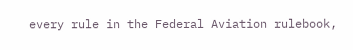every rule in the Federal Aviation rulebook,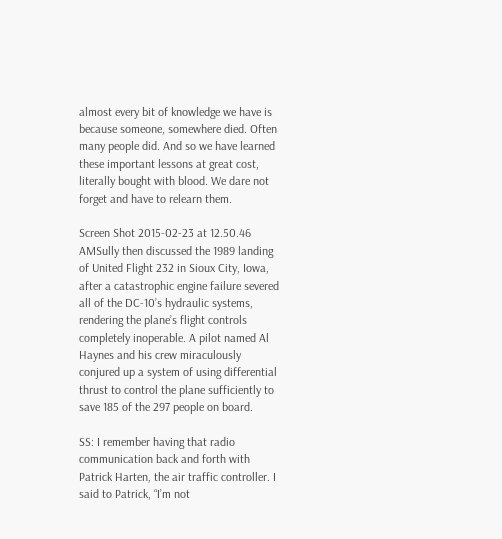almost every bit of knowledge we have is because someone, somewhere died. Often many people did. And so we have learned these important lessons at great cost, literally bought with blood. We dare not forget and have to relearn them.

Screen Shot 2015-02-23 at 12.50.46 AMSully then discussed the 1989 landing of United Flight 232 in Sioux City, Iowa, after a catastrophic engine failure severed all of the DC-10’s hydraulic systems, rendering the plane’s flight controls completely inoperable. A pilot named Al Haynes and his crew miraculously conjured up a system of using differential thrust to control the plane sufficiently to save 185 of the 297 people on board.

SS: I remember having that radio communication back and forth with Patrick Harten, the air traffic controller. I said to Patrick, “I’m not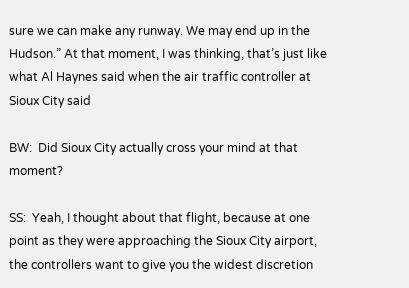sure we can make any runway. We may end up in the Hudson.” At that moment, I was thinking, that’s just like what Al Haynes said when the air traffic controller at Sioux City said

BW:  Did Sioux City actually cross your mind at that moment?

SS:  Yeah, I thought about that flight, because at one point as they were approaching the Sioux City airport, the controllers want to give you the widest discretion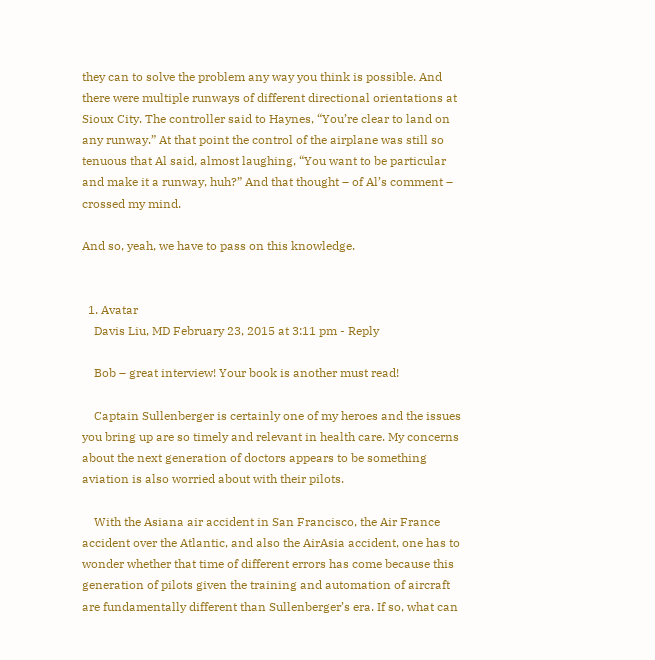they can to solve the problem any way you think is possible. And there were multiple runways of different directional orientations at Sioux City. The controller said to Haynes, “You’re clear to land on any runway.” At that point the control of the airplane was still so tenuous that Al said, almost laughing, “You want to be particular and make it a runway, huh?” And that thought – of Al’s comment – crossed my mind.

And so, yeah, we have to pass on this knowledge.


  1. Avatar
    Davis Liu, MD February 23, 2015 at 3:11 pm - Reply

    Bob – great interview! Your book is another must read!

    Captain Sullenberger is certainly one of my heroes and the issues you bring up are so timely and relevant in health care. My concerns about the next generation of doctors appears to be something aviation is also worried about with their pilots.

    With the Asiana air accident in San Francisco, the Air France accident over the Atlantic, and also the AirAsia accident, one has to wonder whether that time of different errors has come because this generation of pilots given the training and automation of aircraft are fundamentally different than Sullenberger’s era. If so, what can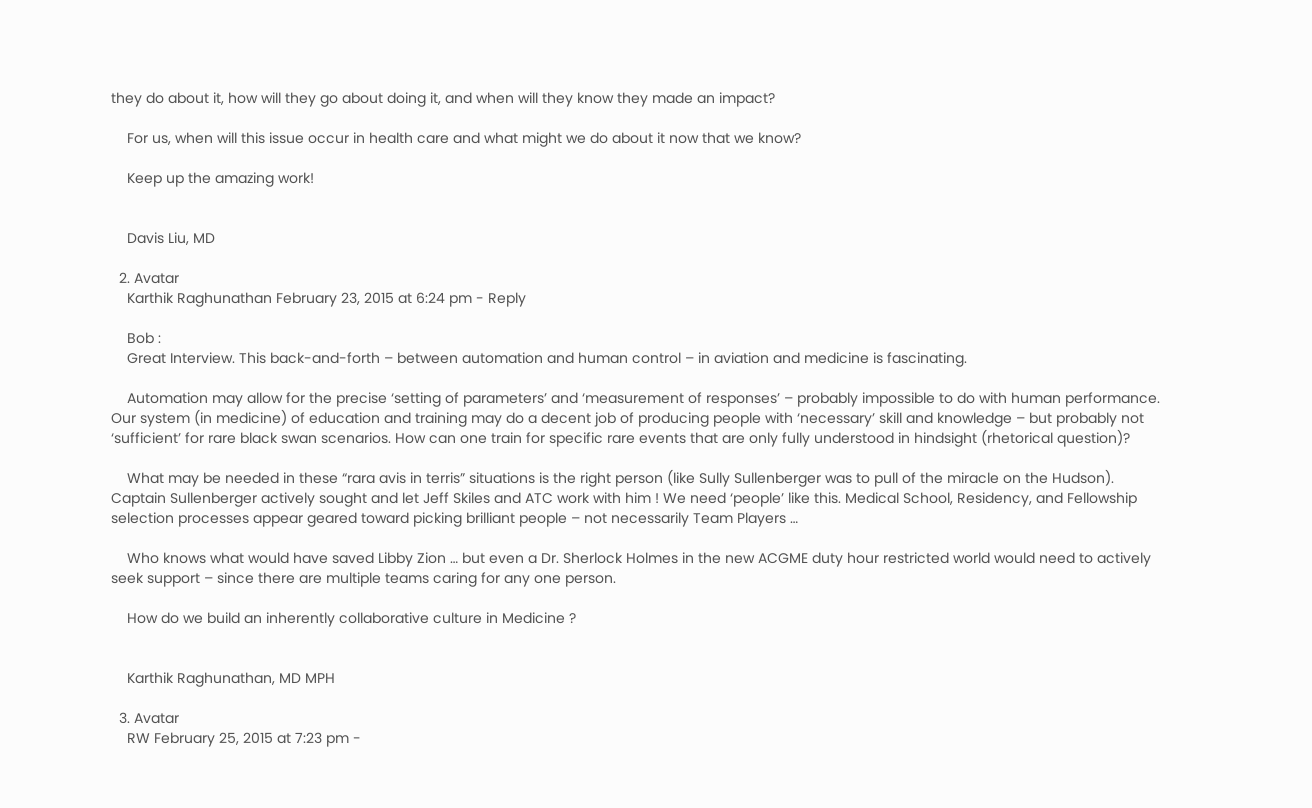they do about it, how will they go about doing it, and when will they know they made an impact?

    For us, when will this issue occur in health care and what might we do about it now that we know?

    Keep up the amazing work!


    Davis Liu, MD

  2. Avatar
    Karthik Raghunathan February 23, 2015 at 6:24 pm - Reply

    Bob :
    Great Interview. This back-and-forth – between automation and human control – in aviation and medicine is fascinating.

    Automation may allow for the precise ‘setting of parameters’ and ‘measurement of responses’ – probably impossible to do with human performance. Our system (in medicine) of education and training may do a decent job of producing people with ‘necessary’ skill and knowledge – but probably not ‘sufficient’ for rare black swan scenarios. How can one train for specific rare events that are only fully understood in hindsight (rhetorical question)?

    What may be needed in these “rara avis in terris” situations is the right person (like Sully Sullenberger was to pull of the miracle on the Hudson). Captain Sullenberger actively sought and let Jeff Skiles and ATC work with him ! We need ‘people’ like this. Medical School, Residency, and Fellowship selection processes appear geared toward picking brilliant people – not necessarily Team Players …

    Who knows what would have saved Libby Zion … but even a Dr. Sherlock Holmes in the new ACGME duty hour restricted world would need to actively seek support – since there are multiple teams caring for any one person.

    How do we build an inherently collaborative culture in Medicine ?


    Karthik Raghunathan, MD MPH

  3. Avatar
    RW February 25, 2015 at 7:23 pm -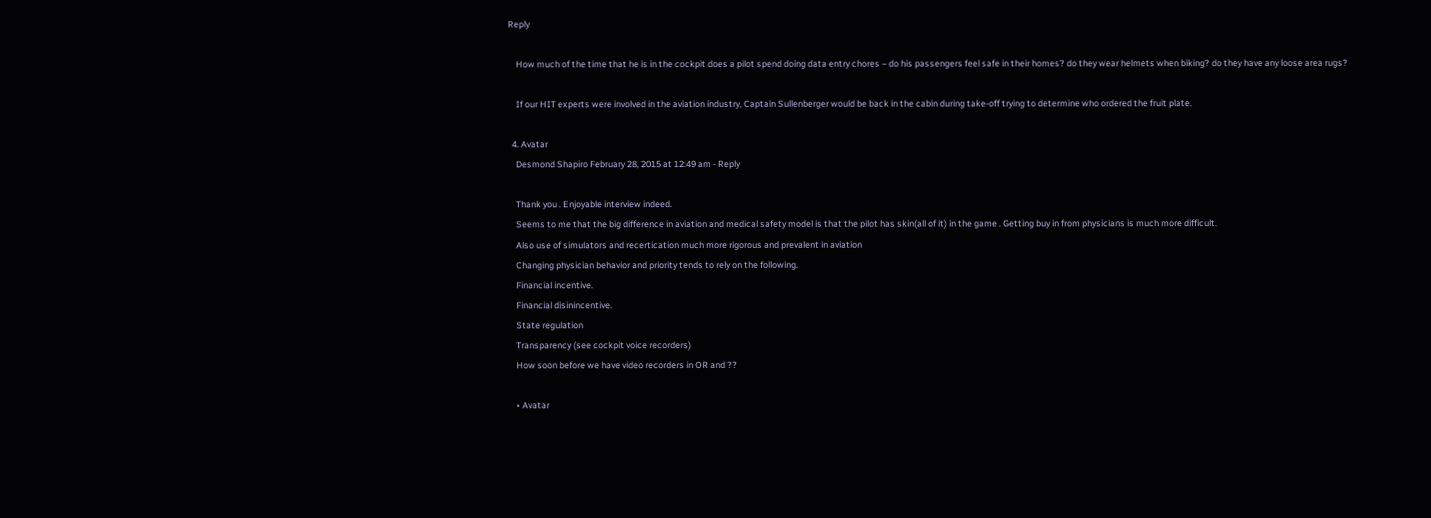Reply

    How much of the time that he is in the cockpit does a pilot spend doing data entry chores – do his passengers feel safe in their homes? do they wear helmets when biking? do they have any loose area rugs?

    If our HIT experts were involved in the aviation industry, Captain Sullenberger would be back in the cabin during take-off trying to determine who ordered the fruit plate.

  4. Avatar
    Desmond Shapiro February 28, 2015 at 12:49 am - Reply

    Thank you . Enjoyable interview indeed.
    Seems to me that the big difference in aviation and medical safety model is that the pilot has skin(all of it) in the game . Getting buy in from physicians is much more difficult.
    Also use of simulators and recertication much more rigorous and prevalent in aviation
    Changing physician behavior and priority tends to rely on the following.
    Financial incentive.
    Financial disinincentive.
    State regulation
    Transparency (see cockpit voice recorders)
    How soon before we have video recorders in OR and ??

    • Avatar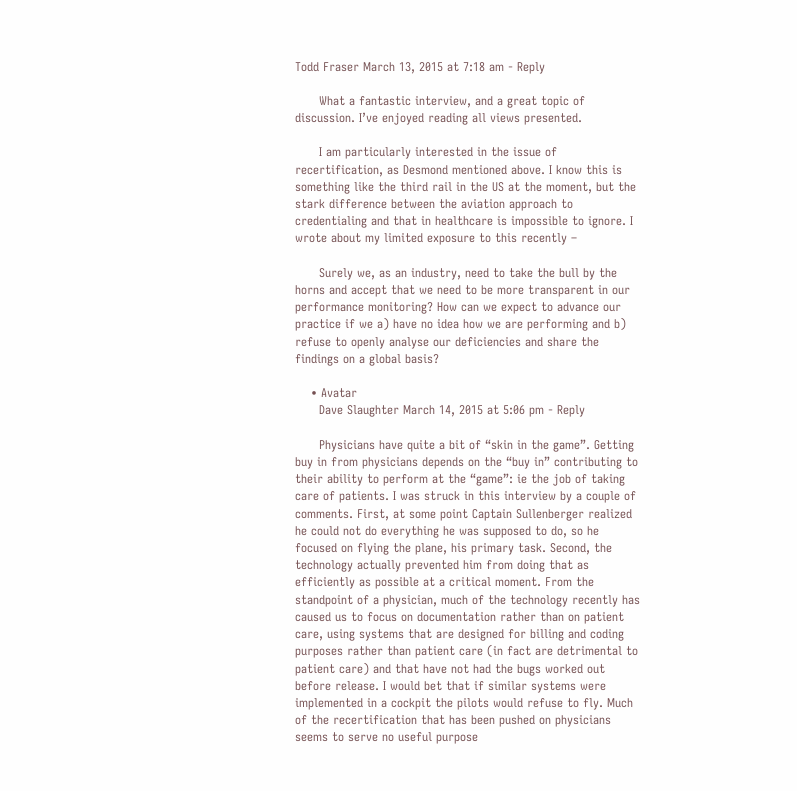Todd Fraser March 13, 2015 at 7:18 am - Reply

      What a fantastic interview, and a great topic of discussion. I’ve enjoyed reading all views presented.

      I am particularly interested in the issue of recertification, as Desmond mentioned above. I know this is something like the third rail in the US at the moment, but the stark difference between the aviation approach to credentialing and that in healthcare is impossible to ignore. I wrote about my limited exposure to this recently –

      Surely we, as an industry, need to take the bull by the horns and accept that we need to be more transparent in our performance monitoring? How can we expect to advance our practice if we a) have no idea how we are performing and b) refuse to openly analyse our deficiencies and share the findings on a global basis?

    • Avatar
      Dave Slaughter March 14, 2015 at 5:06 pm - Reply

      Physicians have quite a bit of “skin in the game”. Getting buy in from physicians depends on the “buy in” contributing to their ability to perform at the “game”: ie the job of taking care of patients. I was struck in this interview by a couple of comments. First, at some point Captain Sullenberger realized he could not do everything he was supposed to do, so he focused on flying the plane, his primary task. Second, the technology actually prevented him from doing that as efficiently as possible at a critical moment. From the standpoint of a physician, much of the technology recently has caused us to focus on documentation rather than on patient care, using systems that are designed for billing and coding purposes rather than patient care (in fact are detrimental to patient care) and that have not had the bugs worked out before release. I would bet that if similar systems were implemented in a cockpit the pilots would refuse to fly. Much of the recertification that has been pushed on physicians seems to serve no useful purpose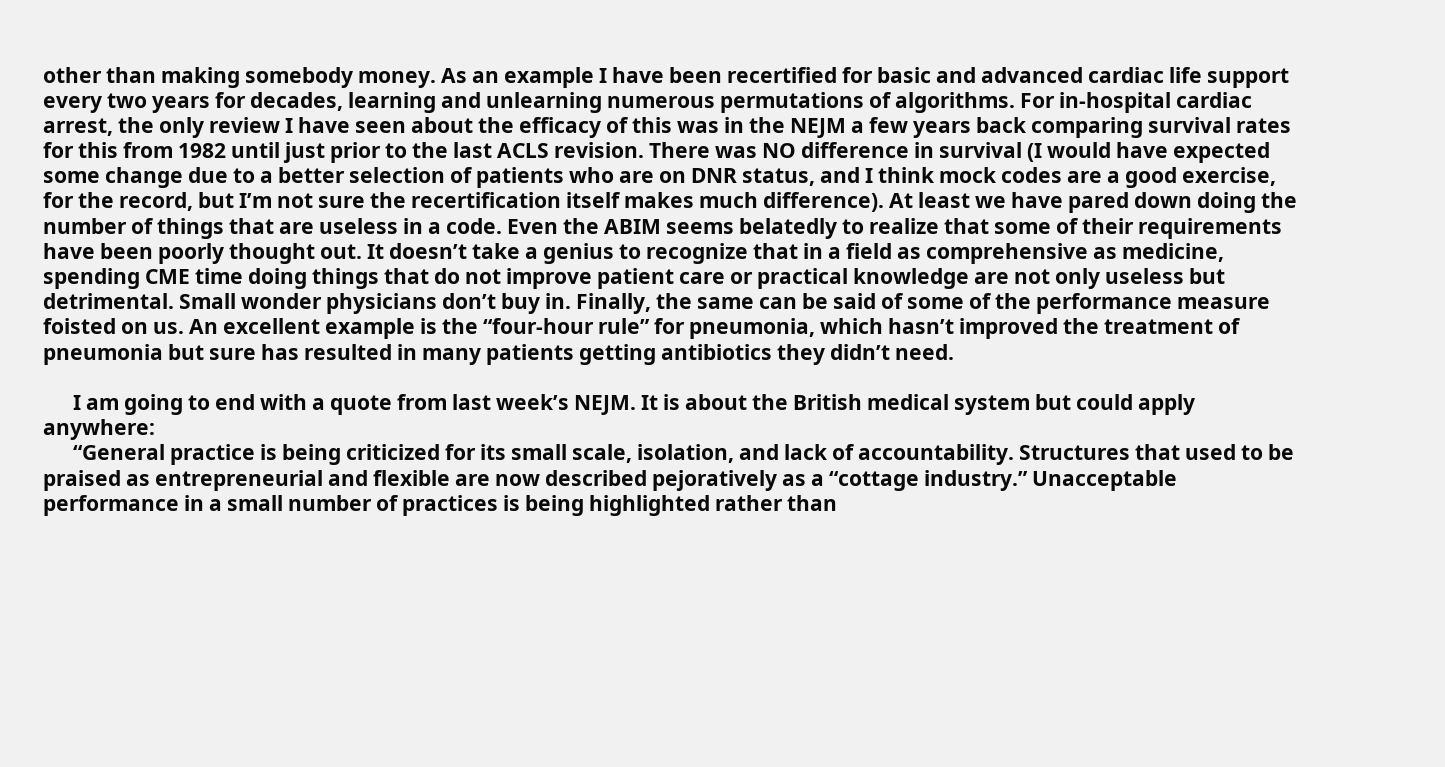other than making somebody money. As an example I have been recertified for basic and advanced cardiac life support every two years for decades, learning and unlearning numerous permutations of algorithms. For in-hospital cardiac arrest, the only review I have seen about the efficacy of this was in the NEJM a few years back comparing survival rates for this from 1982 until just prior to the last ACLS revision. There was NO difference in survival (I would have expected some change due to a better selection of patients who are on DNR status, and I think mock codes are a good exercise, for the record, but I’m not sure the recertification itself makes much difference). At least we have pared down doing the number of things that are useless in a code. Even the ABIM seems belatedly to realize that some of their requirements have been poorly thought out. It doesn’t take a genius to recognize that in a field as comprehensive as medicine, spending CME time doing things that do not improve patient care or practical knowledge are not only useless but detrimental. Small wonder physicians don’t buy in. Finally, the same can be said of some of the performance measure foisted on us. An excellent example is the “four-hour rule” for pneumonia, which hasn’t improved the treatment of pneumonia but sure has resulted in many patients getting antibiotics they didn’t need.

      I am going to end with a quote from last week’s NEJM. It is about the British medical system but could apply anywhere:
      “General practice is being criticized for its small scale, isolation, and lack of accountability. Structures that used to be praised as entrepreneurial and flexible are now described pejoratively as a “cottage industry.” Unacceptable performance in a small number of practices is being highlighted rather than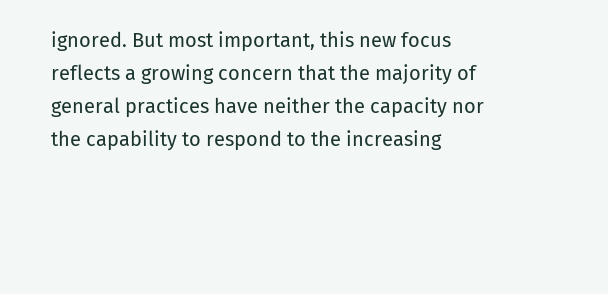ignored. But most important, this new focus reflects a growing concern that the majority of general practices have neither the capacity nor the capability to respond to the increasing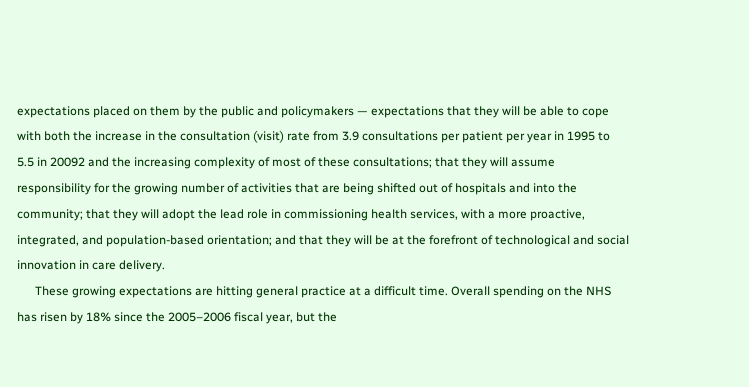expectations placed on them by the public and policymakers — expectations that they will be able to cope with both the increase in the consultation (visit) rate from 3.9 consultations per patient per year in 1995 to 5.5 in 20092 and the increasing complexity of most of these consultations; that they will assume responsibility for the growing number of activities that are being shifted out of hospitals and into the community; that they will adopt the lead role in commissioning health services, with a more proactive, integrated, and population-based orientation; and that they will be at the forefront of technological and social innovation in care delivery.
      These growing expectations are hitting general practice at a difficult time. Overall spending on the NHS has risen by 18% since the 2005–2006 fiscal year, but the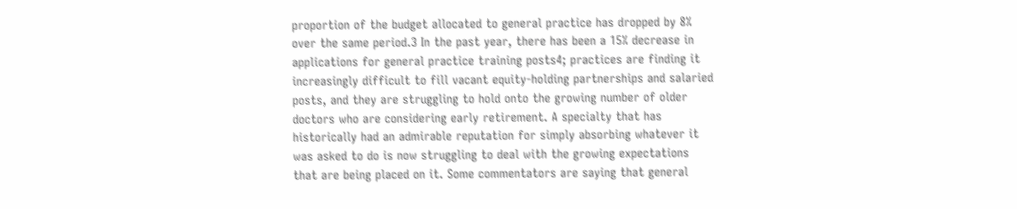proportion of the budget allocated to general practice has dropped by 8% over the same period.3 In the past year, there has been a 15% decrease in applications for general practice training posts4; practices are finding it increasingly difficult to fill vacant equity-holding partnerships and salaried posts, and they are struggling to hold onto the growing number of older doctors who are considering early retirement. A specialty that has historically had an admirable reputation for simply absorbing whatever it was asked to do is now struggling to deal with the growing expectations that are being placed on it. Some commentators are saying that general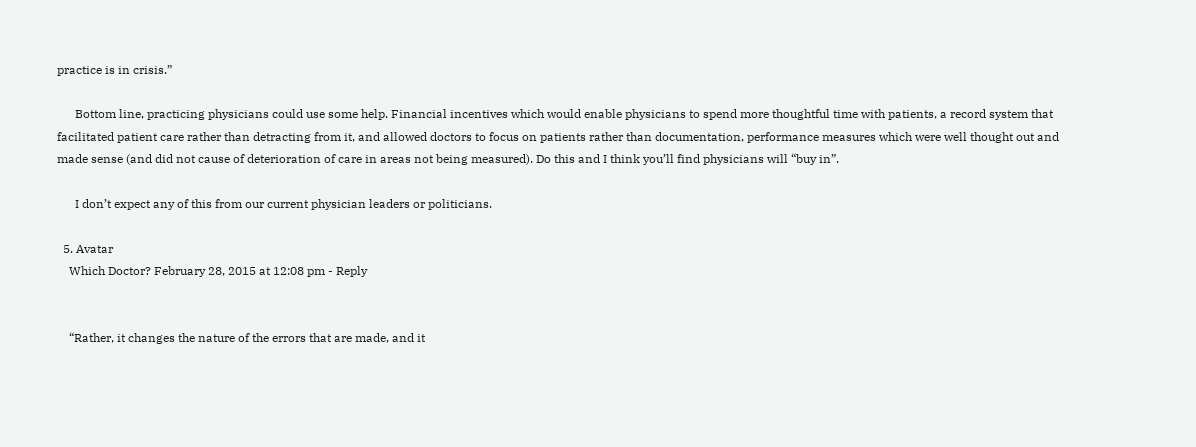practice is in crisis.”

      Bottom line, practicing physicians could use some help. Financial incentives which would enable physicians to spend more thoughtful time with patients, a record system that facilitated patient care rather than detracting from it, and allowed doctors to focus on patients rather than documentation, performance measures which were well thought out and made sense (and did not cause of deterioration of care in areas not being measured). Do this and I think you’ll find physicians will “buy in”.

      I don’t expect any of this from our current physician leaders or politicians.

  5. Avatar
    Which Doctor? February 28, 2015 at 12:08 pm - Reply


    “Rather, it changes the nature of the errors that are made, and it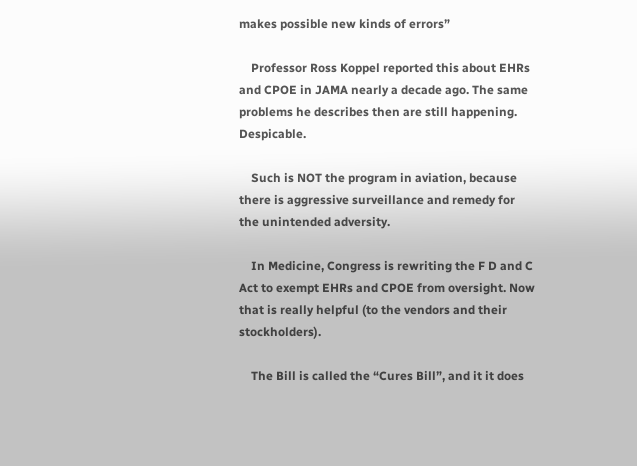makes possible new kinds of errors”

    Professor Ross Koppel reported this about EHRs and CPOE in JAMA nearly a decade ago. The same problems he describes then are still happening. Despicable.

    Such is NOT the program in aviation, because there is aggressive surveillance and remedy for the unintended adversity.

    In Medicine, Congress is rewriting the F D and C Act to exempt EHRs and CPOE from oversight. Now that is really helpful (to the vendors and their stockholders).

    The Bill is called the “Cures Bill”, and it it does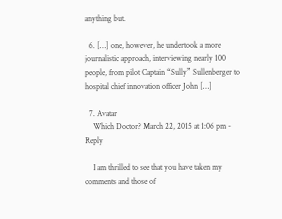anything but.

  6. […] one, however, he undertook a more journalistic approach, interviewing nearly 100 people, from pilot Captain “Sully” Sullenberger to hospital chief innovation officer John […]

  7. Avatar
    Which Doctor? March 22, 2015 at 1:06 pm - Reply

    I am thrilled to see that you have taken my comments and those of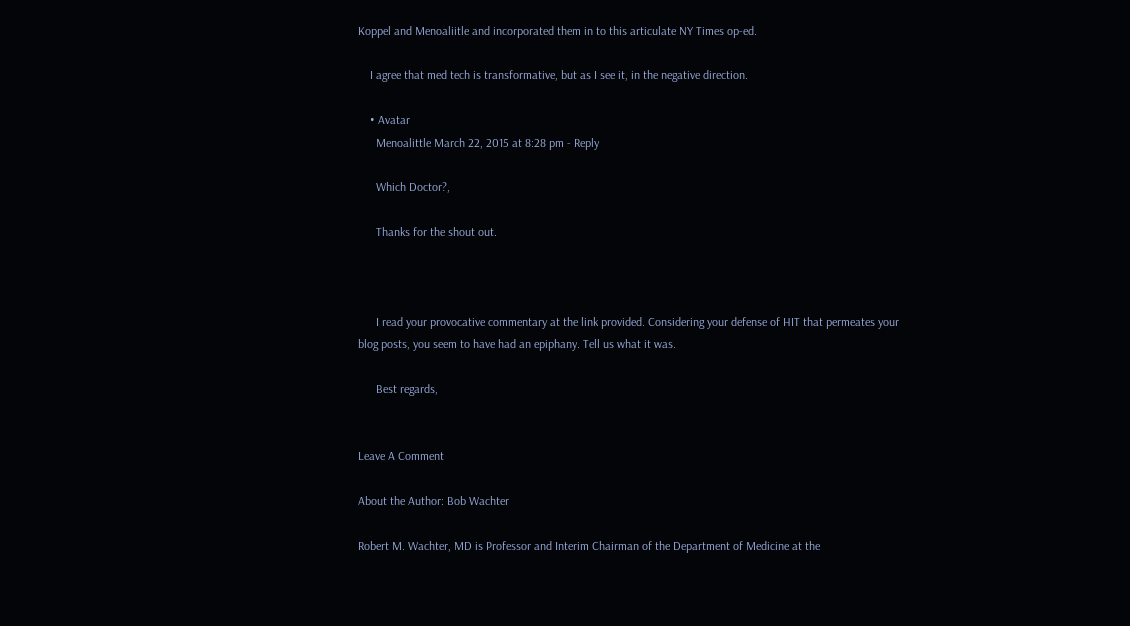Koppel and Menoaliitle and incorporated them in to this articulate NY Times op-ed.

    I agree that med tech is transformative, but as I see it, in the negative direction.

    • Avatar
      Menoalittle March 22, 2015 at 8:28 pm - Reply

      Which Doctor?,

      Thanks for the shout out.



      I read your provocative commentary at the link provided. Considering your defense of HIT that permeates your blog posts, you seem to have had an epiphany. Tell us what it was.

      Best regards,


Leave A Comment

About the Author: Bob Wachter

Robert M. Wachter, MD is Professor and Interim Chairman of the Department of Medicine at the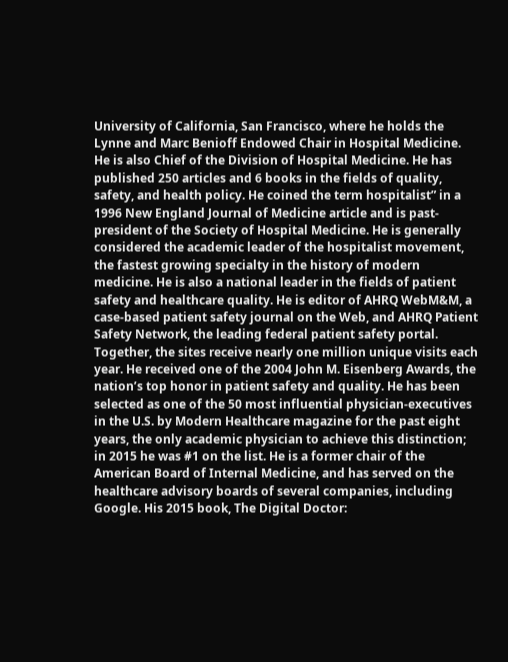University of California, San Francisco, where he holds the Lynne and Marc Benioff Endowed Chair in Hospital Medicine. He is also Chief of the Division of Hospital Medicine. He has published 250 articles and 6 books in the fields of quality, safety, and health policy. He coined the term hospitalist” in a 1996 New England Journal of Medicine article and is past-president of the Society of Hospital Medicine. He is generally considered the academic leader of the hospitalist movement, the fastest growing specialty in the history of modern medicine. He is also a national leader in the fields of patient safety and healthcare quality. He is editor of AHRQ WebM&M, a case-based patient safety journal on the Web, and AHRQ Patient Safety Network, the leading federal patient safety portal. Together, the sites receive nearly one million unique visits each year. He received one of the 2004 John M. Eisenberg Awards, the nation’s top honor in patient safety and quality. He has been selected as one of the 50 most influential physician-executives in the U.S. by Modern Healthcare magazine for the past eight years, the only academic physician to achieve this distinction; in 2015 he was #1 on the list. He is a former chair of the American Board of Internal Medicine, and has served on the healthcare advisory boards of several companies, including Google. His 2015 book, The Digital Doctor: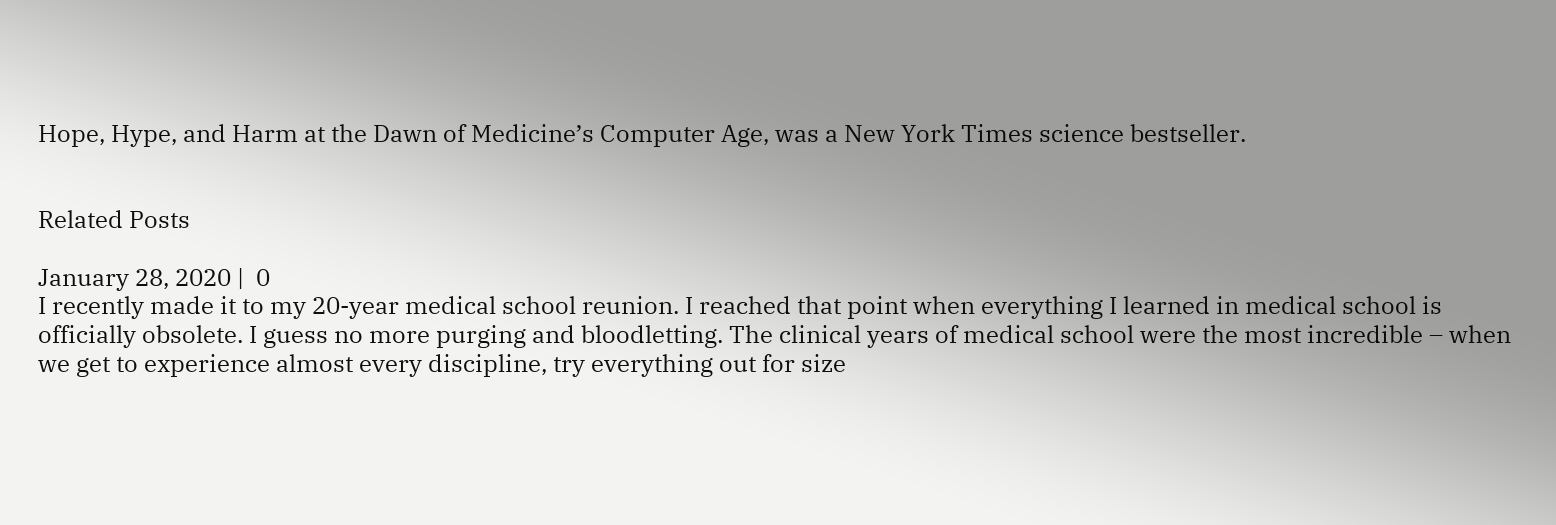Hope, Hype, and Harm at the Dawn of Medicine’s Computer Age, was a New York Times science bestseller.


Related Posts

January 28, 2020 |  0
I recently made it to my 20-year medical school reunion. I reached that point when everything I learned in medical school is officially obsolete. I guess no more purging and bloodletting. The clinical years of medical school were the most incredible – when we get to experience almost every discipline, try everything out for size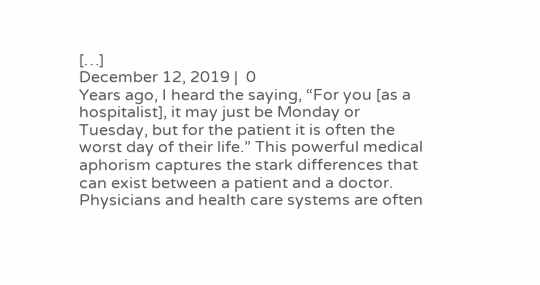[…]
December 12, 2019 |  0
Years ago, I heard the saying, “For you [as a hospitalist], it may just be Monday or Tuesday, but for the patient it is often the worst day of their life.” This powerful medical aphorism captures the stark differences that can exist between a patient and a doctor. Physicians and health care systems are often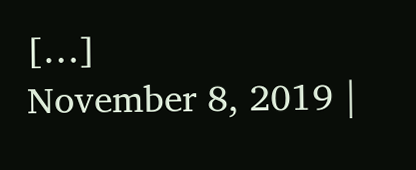[…]
November 8, 2019 |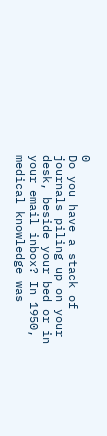0
Do you have a stack of journals piling up on your desk, beside your bed or in your email inbox? In 1950, medical knowledge was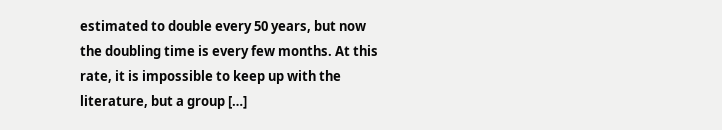estimated to double every 50 years, but now the doubling time is every few months. At this rate, it is impossible to keep up with the literature, but a group […]